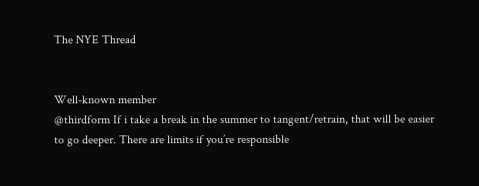The NYE Thread


Well-known member
@thirdform If i take a break in the summer to tangent/retrain, that will be easier to go deeper. There are limits if you’re responsible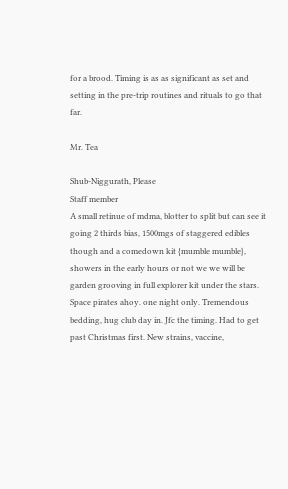for a brood. Timing is as as significant as set and setting in the pre-trip routines and rituals to go that far.

Mr. Tea

Shub-Niggurath, Please
Staff member
A small retinue of mdma, blotter to split but can see it going 2 thirds bias, 1500mgs of staggered edibles though and a comedown kit {mumble mumble}, showers in the early hours or not we we will be garden grooving in full explorer kit under the stars. Space pirates ahoy. one night only. Tremendous bedding, hug club day in. Jfc the timing. Had to get past Christmas first. New strains, vaccine,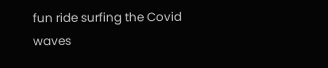fun ride surfing the Covid waves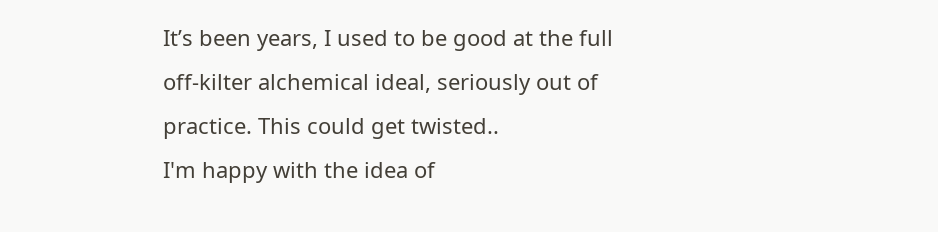It’s been years, I used to be good at the full off-kilter alchemical ideal, seriously out of practice. This could get twisted..
I'm happy with the idea of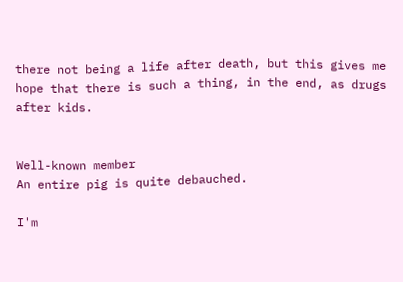there not being a life after death, but this gives me hope that there is such a thing, in the end, as drugs after kids.


Well-known member
An entire pig is quite debauched.

I'm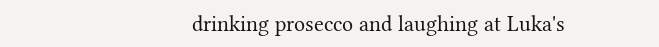drinking prosecco and laughing at Luka's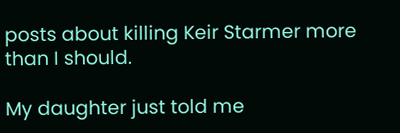posts about killing Keir Starmer more than I should.

My daughter just told me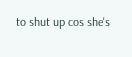to shut up cos she's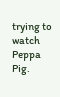trying to watch Peppa Pig.